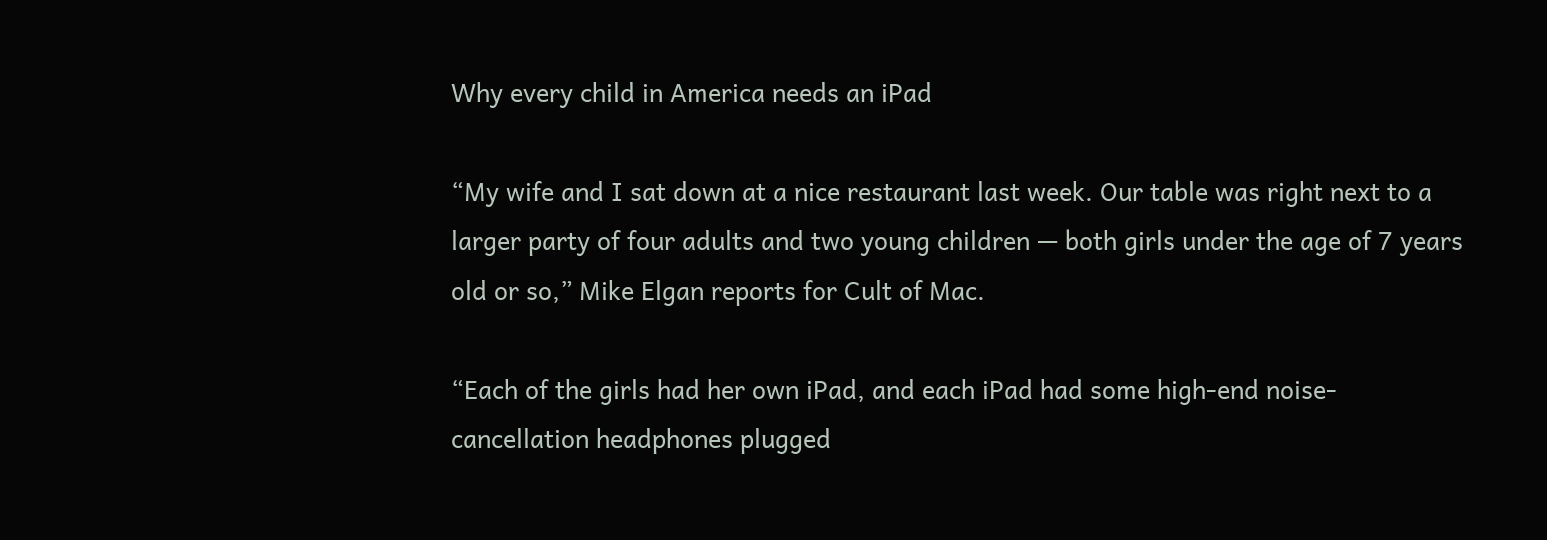Why every child in America needs an iPad

“My wife and I sat down at a nice restaurant last week. Our table was right next to a larger party of four adults and two young children — both girls under the age of 7 years old or so,” Mike Elgan reports for Cult of Mac.

“Each of the girls had her own iPad, and each iPad had some high-end noise-cancellation headphones plugged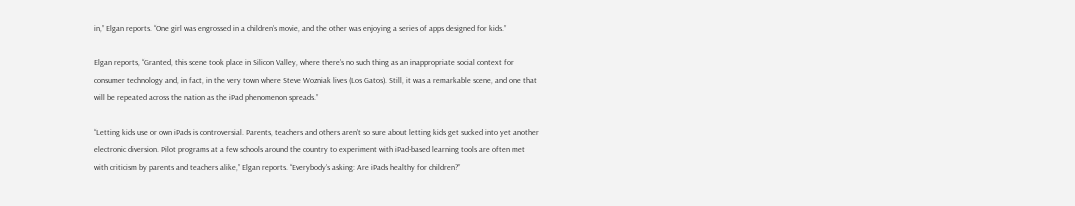in,” Elgan reports. “One girl was engrossed in a children’s movie, and the other was enjoying a series of apps designed for kids.”

Elgan reports, “Granted, this scene took place in Silicon Valley, where there’s no such thing as an inappropriate social context for consumer technology and, in fact, in the very town where Steve Wozniak lives (Los Gatos). Still, it was a remarkable scene, and one that will be repeated across the nation as the iPad phenomenon spreads.”

“Letting kids use or own iPads is controversial. Parents, teachers and others aren’t so sure about letting kids get sucked into yet another electronic diversion. Pilot programs at a few schools around the country to experiment with iPad-based learning tools are often met with criticism by parents and teachers alike,” Elgan reports. “Everybody’s asking: Are iPads healthy for children?”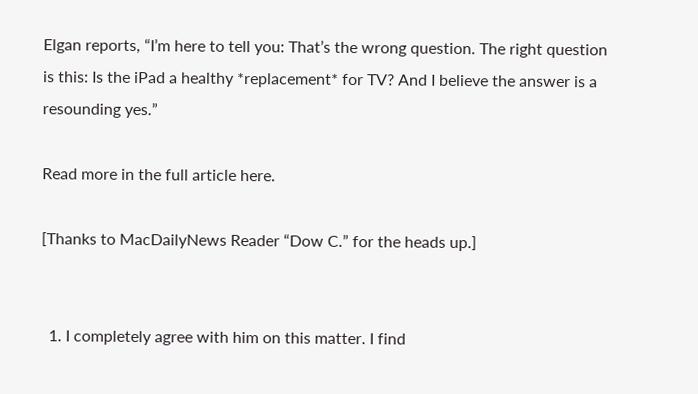Elgan reports, “I’m here to tell you: That’s the wrong question. The right question is this: Is the iPad a healthy *replacement* for TV? And I believe the answer is a resounding yes.”

Read more in the full article here.

[Thanks to MacDailyNews Reader “Dow C.” for the heads up.]


  1. I completely agree with him on this matter. I find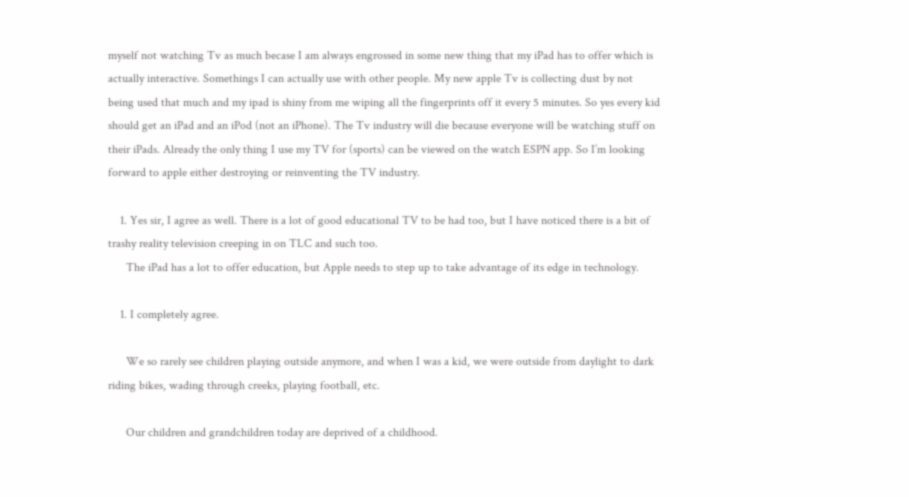myself not watching Tv as much becase I am always engrossed in some new thing that my iPad has to offer which is actually interactive. Somethings I can actually use with other people. My new apple Tv is collecting dust by not being used that much and my ipad is shiny from me wiping all the fingerprints off it every 5 minutes. So yes every kid should get an iPad and an iPod (not an iPhone). The Tv industry will die because everyone will be watching stuff on their iPads. Already the only thing I use my TV for (sports) can be viewed on the watch ESPN app. So I’m looking forward to apple either destroying or reinventing the TV industry.

    1. Yes sir, I agree as well. There is a lot of good educational TV to be had too, but I have noticed there is a bit of trashy reality television creeping in on TLC and such too.
      The iPad has a lot to offer education, but Apple needs to step up to take advantage of its edge in technology.

    1. I completely agree.

      We so rarely see children playing outside anymore, and when I was a kid, we were outside from daylight to dark riding bikes, wading through creeks, playing football, etc.

      Our children and grandchildren today are deprived of a childhood.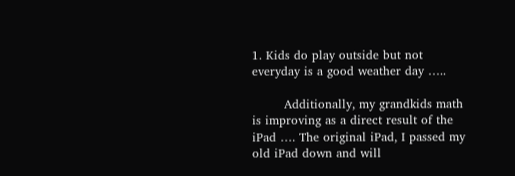1. Kids do play outside but not everyday is a good weather day …..

        Additionally, my grandkids math is improving as a direct result of the iPad …. The original iPad, I passed my old iPad down and will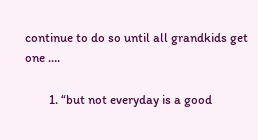continue to do so until all grandkids get one ….

        1. “but not everyday is a good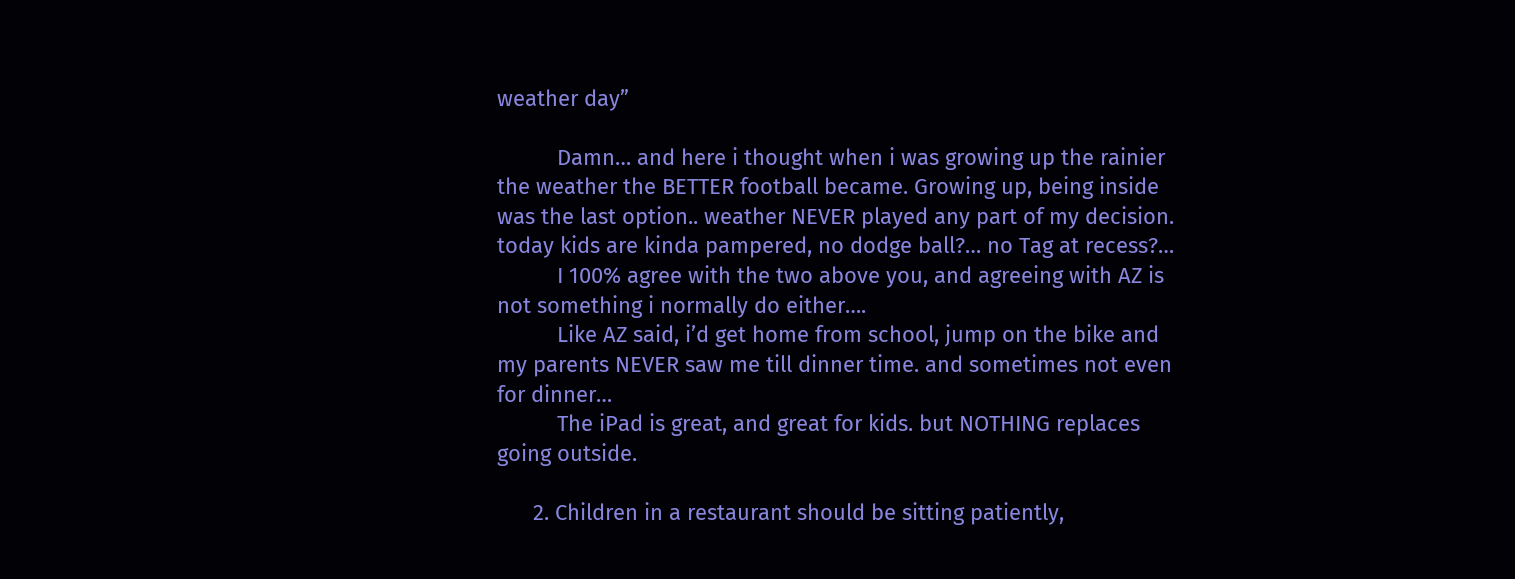weather day”

          Damn… and here i thought when i was growing up the rainier the weather the BETTER football became. Growing up, being inside was the last option.. weather NEVER played any part of my decision. today kids are kinda pampered, no dodge ball?… no Tag at recess?…
          I 100% agree with the two above you, and agreeing with AZ is not something i normally do either….
          Like AZ said, i’d get home from school, jump on the bike and my parents NEVER saw me till dinner time. and sometimes not even for dinner…
          The iPad is great, and great for kids. but NOTHING replaces going outside.

      2. Children in a restaurant should be sitting patiently,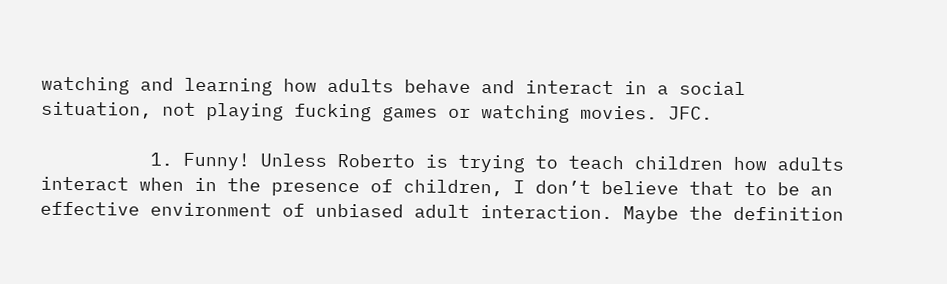watching and learning how adults behave and interact in a social situation, not playing fucking games or watching movies. JFC.

          1. Funny! Unless Roberto is trying to teach children how adults interact when in the presence of children, I don’t believe that to be an effective environment of unbiased adult interaction. Maybe the definition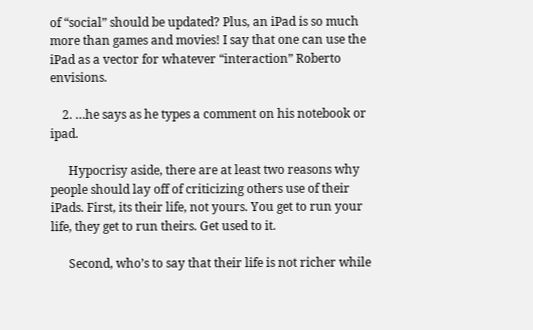of “social” should be updated? Plus, an iPad is so much more than games and movies! I say that one can use the iPad as a vector for whatever “interaction” Roberto envisions.

    2. …he says as he types a comment on his notebook or ipad.

      Hypocrisy aside, there are at least two reasons why people should lay off of criticizing others use of their iPads. First, its their life, not yours. You get to run your life, they get to run theirs. Get used to it.

      Second, who’s to say that their life is not richer while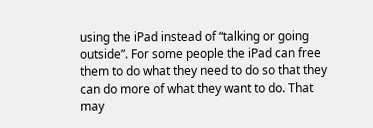using the iPad instead of “talking or going outside”. For some people the iPad can free them to do what they need to do so that they can do more of what they want to do. That may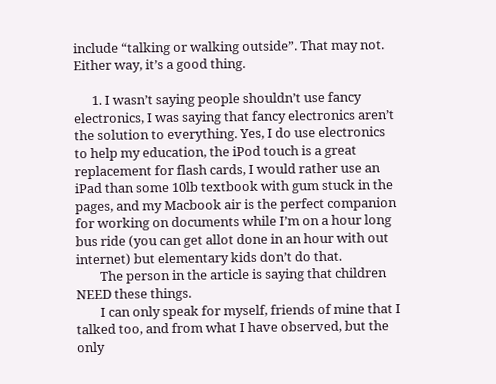include “talking or walking outside”. That may not. Either way, it’s a good thing.

      1. I wasn’t saying people shouldn’t use fancy electronics, I was saying that fancy electronics aren’t the solution to everything. Yes, I do use electronics to help my education, the iPod touch is a great replacement for flash cards, I would rather use an iPad than some 10lb textbook with gum stuck in the pages, and my Macbook air is the perfect companion for working on documents while I’m on a hour long bus ride (you can get allot done in an hour with out internet) but elementary kids don’t do that.
        The person in the article is saying that children NEED these things.
        I can only speak for myself, friends of mine that I talked too, and from what I have observed, but the only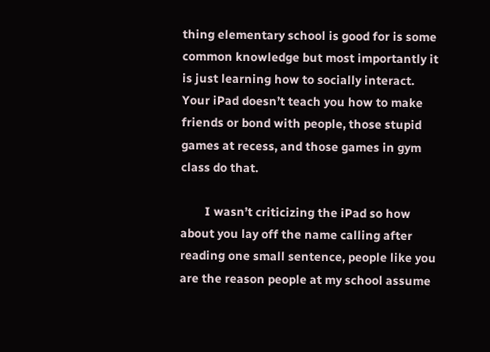thing elementary school is good for is some common knowledge but most importantly it is just learning how to socially interact. Your iPad doesn’t teach you how to make friends or bond with people, those stupid games at recess, and those games in gym class do that.

        I wasn’t criticizing the iPad so how about you lay off the name calling after reading one small sentence, people like you are the reason people at my school assume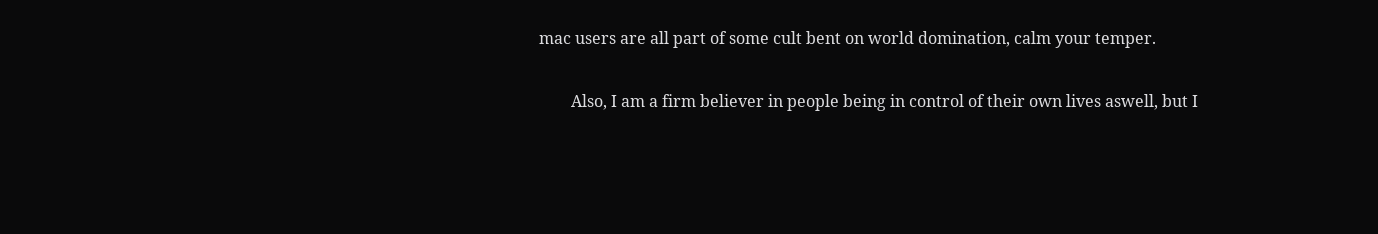mac users are all part of some cult bent on world domination, calm your temper.

        Also, I am a firm believer in people being in control of their own lives aswell, but I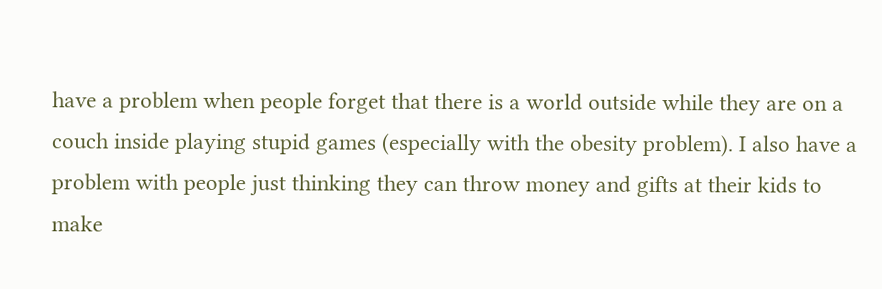have a problem when people forget that there is a world outside while they are on a couch inside playing stupid games (especially with the obesity problem). I also have a problem with people just thinking they can throw money and gifts at their kids to make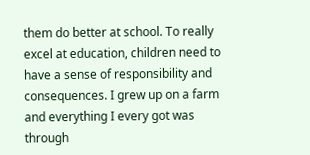them do better at school. To really excel at education, children need to have a sense of responsibility and consequences. I grew up on a farm and everything I every got was through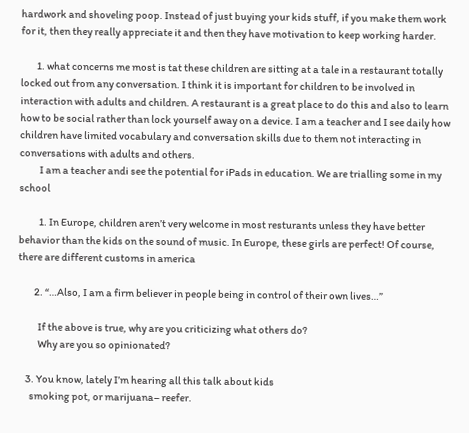hardwork and shoveling poop. Instead of just buying your kids stuff, if you make them work for it, then they really appreciate it and then they have motivation to keep working harder.

        1. what concerns me most is tat these children are sitting at a tale in a restaurant totally locked out from any conversation. I think it is important for children to be involved in interaction with adults and children. A restaurant is a great place to do this and also to learn how to be social rather than lock yourself away on a device. I am a teacher and I see daily how children have limited vocabulary and conversation skills due to them not interacting in conversations with adults and others.
          I am a teacher andi see the potential for iPads in education. We are trialling some in my school

          1. In Europe, children aren’t very welcome in most resturants unless they have better behavior than the kids on the sound of music. In Europe, these girls are perfect! Of course, there are different customs in america

        2. “…Also, I am a firm believer in people being in control of their own lives…”

          If the above is true, why are you criticizing what others do?
          Why are you so opinionated?

    3. You know, lately I’m hearing all this talk about kids
      smoking pot, or marijuana– reefer.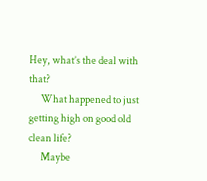Hey, what’s the deal with that?
      What happened to just getting high on good old clean life?
      Maybe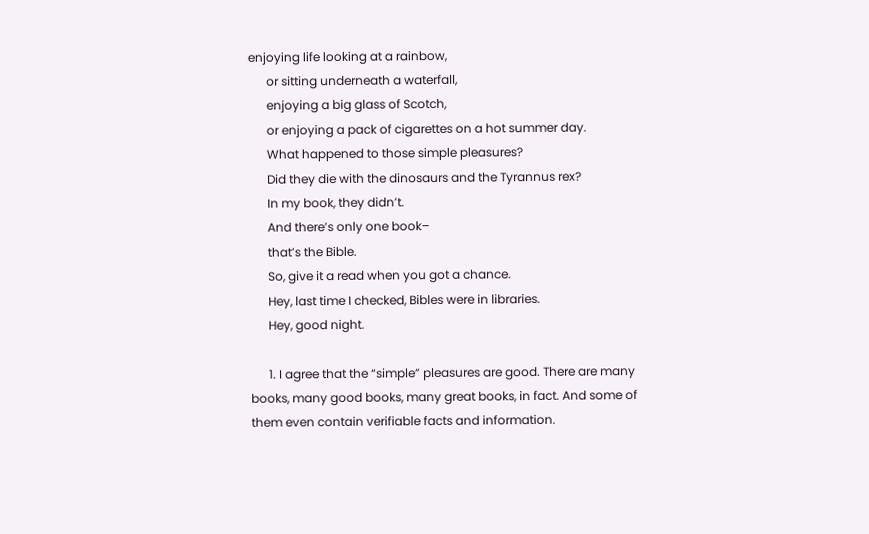enjoying life looking at a rainbow,
      or sitting underneath a waterfall,
      enjoying a big glass of Scotch,
      or enjoying a pack of cigarettes on a hot summer day.
      What happened to those simple pleasures?
      Did they die with the dinosaurs and the Tyrannus rex?
      In my book, they didn’t.
      And there’s only one book–
      that’s the Bible.
      So, give it a read when you got a chance.
      Hey, last time I checked, Bibles were in libraries.
      Hey, good night.

      1. I agree that the “simple” pleasures are good. There are many books, many good books, many great books, in fact. And some of them even contain verifiable facts and information.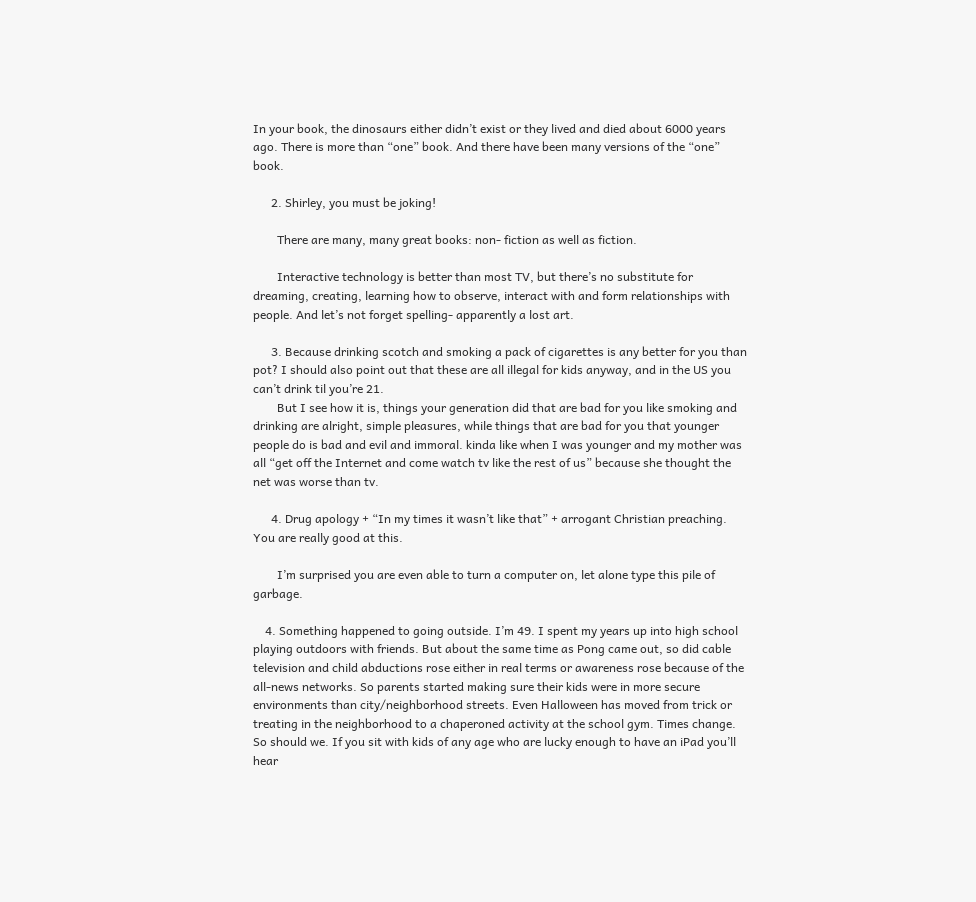In your book, the dinosaurs either didn’t exist or they lived and died about 6000 years ago. There is more than “one” book. And there have been many versions of the “one” book.

      2. Shirley, you must be joking!

        There are many, many great books: non- fiction as well as fiction.

        Interactive technology is better than most TV, but there’s no substitute for dreaming, creating, learning how to observe, interact with and form relationships with people. And let’s not forget spelling- apparently a lost art.

      3. Because drinking scotch and smoking a pack of cigarettes is any better for you than pot? I should also point out that these are all illegal for kids anyway, and in the US you can’t drink til you’re 21.
        But I see how it is, things your generation did that are bad for you like smoking and drinking are alright, simple pleasures, while things that are bad for you that younger people do is bad and evil and immoral. kinda like when I was younger and my mother was all “get off the Internet and come watch tv like the rest of us” because she thought the net was worse than tv.

      4. Drug apology + “In my times it wasn’t like that” + arrogant Christian preaching. You are really good at this.

        I’m surprised you are even able to turn a computer on, let alone type this pile of garbage.

    4. Something happened to going outside. I’m 49. I spent my years up into high school playing outdoors with friends. But about the same time as Pong came out, so did cable television and child abductions rose either in real terms or awareness rose because of the all-news networks. So parents started making sure their kids were in more secure environments than city/neighborhood streets. Even Halloween has moved from trick or treating in the neighborhood to a chaperoned activity at the school gym. Times change. So should we. If you sit with kids of any age who are lucky enough to have an iPad you’ll hear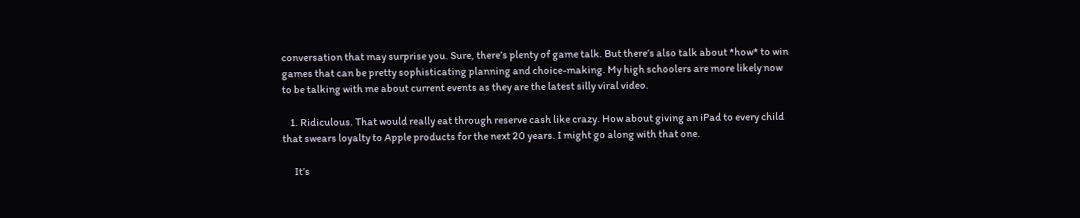conversation that may surprise you. Sure, there’s plenty of game talk. But there’s also talk about *how* to win games that can be pretty sophisticating planning and choice-making. My high schoolers are more likely now to be talking with me about current events as they are the latest silly viral video.

    1. Ridiculous. That would really eat through reserve cash like crazy. How about giving an iPad to every child that swears loyalty to Apple products for the next 20 years. I might go along with that one.

      It’s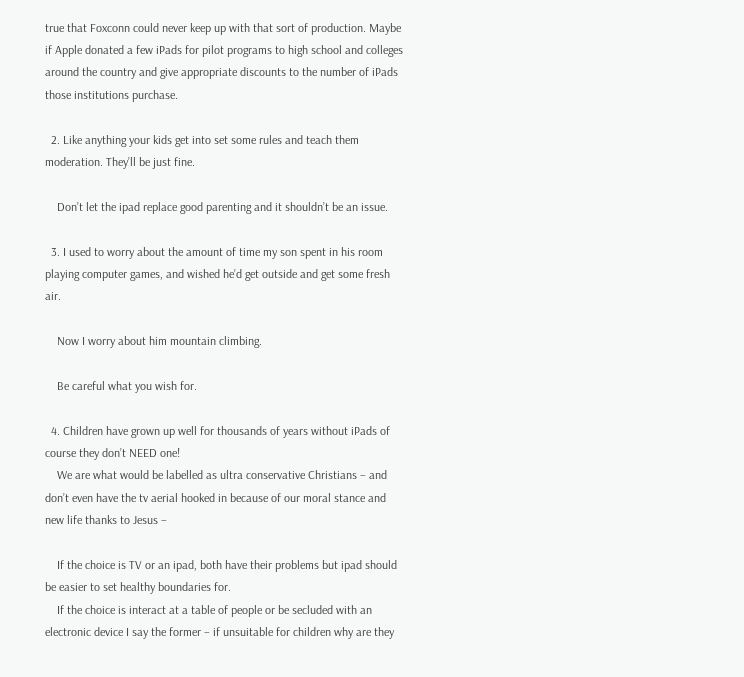true that Foxconn could never keep up with that sort of production. Maybe if Apple donated a few iPads for pilot programs to high school and colleges around the country and give appropriate discounts to the number of iPads those institutions purchase.

  2. Like anything your kids get into set some rules and teach them moderation. They’ll be just fine.

    Don’t let the ipad replace good parenting and it shouldn’t be an issue.

  3. I used to worry about the amount of time my son spent in his room playing computer games, and wished he’d get outside and get some fresh air.

    Now I worry about him mountain climbing.

    Be careful what you wish for.

  4. Children have grown up well for thousands of years without iPads of course they don’t NEED one!
    We are what would be labelled as ultra conservative Christians – and don’t even have the tv aerial hooked in because of our moral stance and new life thanks to Jesus –

    If the choice is TV or an ipad, both have their problems but ipad should be easier to set healthy boundaries for.
    If the choice is interact at a table of people or be secluded with an electronic device I say the former – if unsuitable for children why are they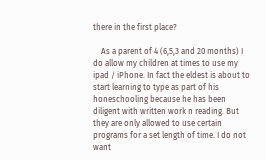there in the first place?

    As a parent of 4 (6,5,3 and 20 months) I do allow my children at times to use my ipad / iPhone. In fact the eldest is about to start learning to type as part of his honeschooling because he has been diligent with written work n reading. But they are only allowed to use certain programs for a set length of time. I do not want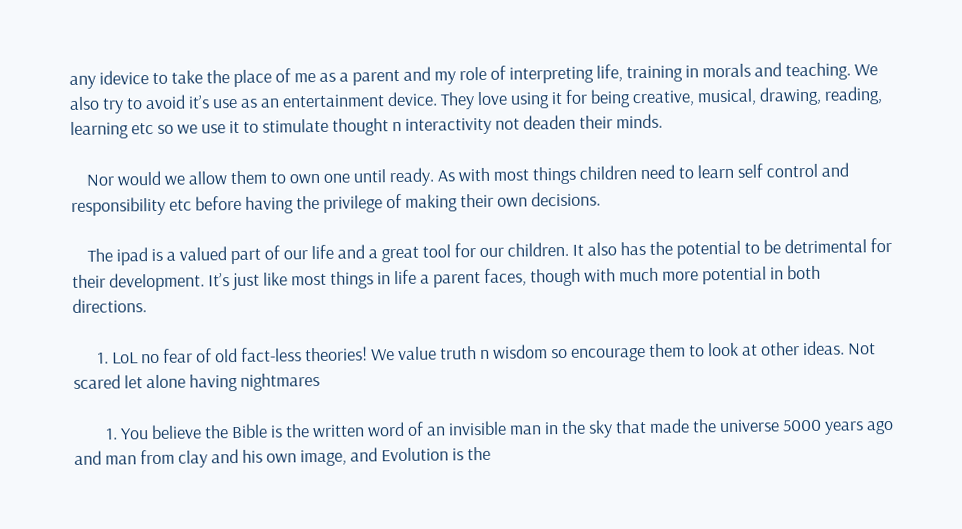any idevice to take the place of me as a parent and my role of interpreting life, training in morals and teaching. We also try to avoid it’s use as an entertainment device. They love using it for being creative, musical, drawing, reading, learning etc so we use it to stimulate thought n interactivity not deaden their minds.

    Nor would we allow them to own one until ready. As with most things children need to learn self control and responsibility etc before having the privilege of making their own decisions.

    The ipad is a valued part of our life and a great tool for our children. It also has the potential to be detrimental for their development. It’s just like most things in life a parent faces, though with much more potential in both directions.

      1. LoL no fear of old fact-less theories! We value truth n wisdom so encourage them to look at other ideas. Not scared let alone having nightmares

        1. You believe the Bible is the written word of an invisible man in the sky that made the universe 5000 years ago and man from clay and his own image, and Evolution is the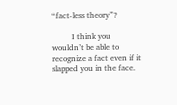“fact-less theory”?

          I think you wouldn’t be able to recognize a fact even if it slapped you in the face.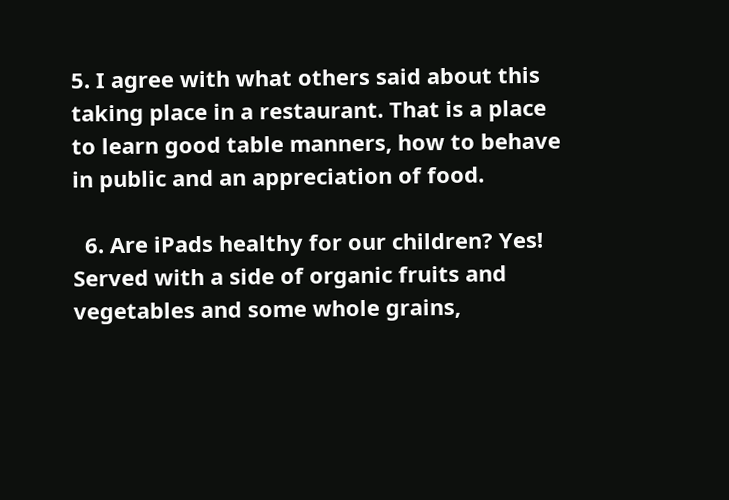5. I agree with what others said about this taking place in a restaurant. That is a place to learn good table manners, how to behave in public and an appreciation of food.

  6. Are iPads healthy for our children? Yes! Served with a side of organic fruits and vegetables and some whole grains,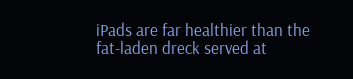iPads are far healthier than the fat-laden dreck served at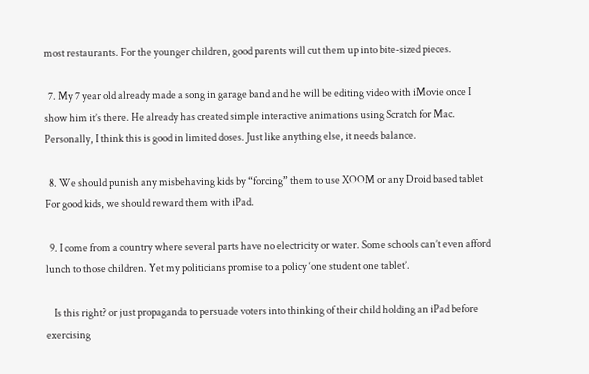most restaurants. For the younger children, good parents will cut them up into bite-sized pieces.

  7. My 7 year old already made a song in garage band and he will be editing video with iMovie once I show him it’s there. He already has created simple interactive animations using Scratch for Mac. Personally, I think this is good in limited doses. Just like anything else, it needs balance.

  8. We should punish any misbehaving kids by “forcing” them to use XOOM or any Droid based tablet For good kids, we should reward them with iPad.

  9. I come from a country where several parts have no electricity or water. Some schools can’t even afford lunch to those children. Yet my politicians promise to a policy ‘one student one tablet’.

    Is this right? or just propaganda to persuade voters into thinking of their child holding an iPad before exercising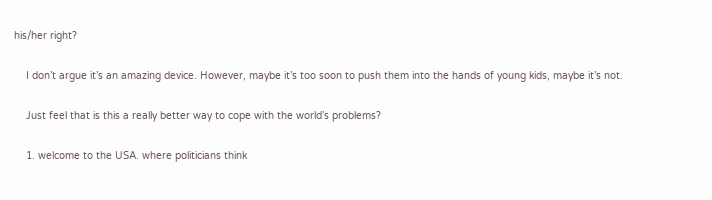his/her right?

    I don’t argue it’s an amazing device. However, maybe it’s too soon to push them into the hands of young kids, maybe it’s not.

    Just feel that is this a really better way to cope with the world’s problems?

    1. welcome to the USA. where politicians think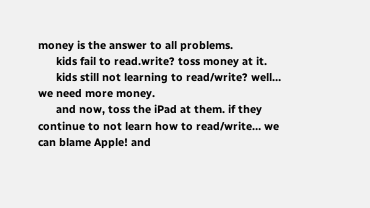money is the answer to all problems.
      kids fail to read.write? toss money at it.
      kids still not learning to read/write? well… we need more money.
      and now, toss the iPad at them. if they continue to not learn how to read/write… we can blame Apple! and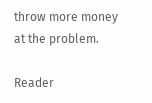throw more money at the problem.

Reader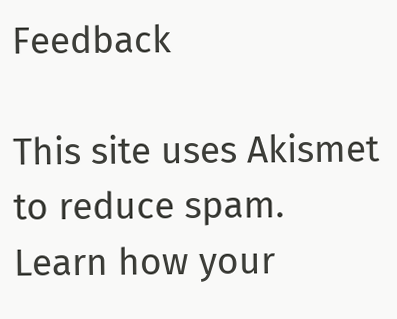Feedback

This site uses Akismet to reduce spam. Learn how your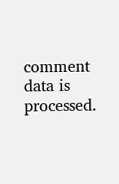comment data is processed.